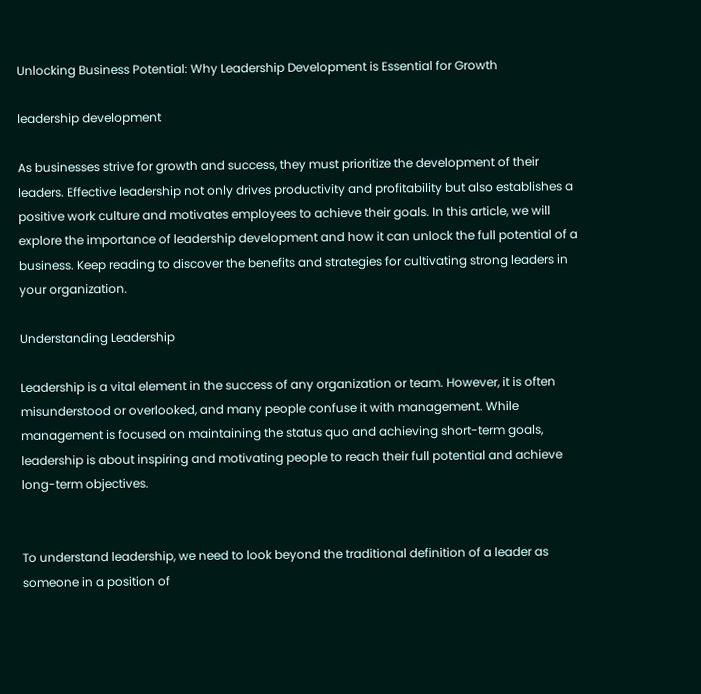Unlocking Business Potential: Why Leadership Development is Essential for Growth

leadership development

As businesses strive for growth and success, they must prioritize the development of their leaders. Effective leadership not only drives productivity and profitability but also establishes a positive work culture and motivates employees to achieve their goals. In this article, we will explore the importance of leadership development and how it can unlock the full potential of a business. Keep reading to discover the benefits and strategies for cultivating strong leaders in your organization.

Understanding Leadership

Leadership is a vital element in the success of any organization or team. However, it is often misunderstood or overlooked, and many people confuse it with management. While management is focused on maintaining the status quo and achieving short-term goals, leadership is about inspiring and motivating people to reach their full potential and achieve long-term objectives.


To understand leadership, we need to look beyond the traditional definition of a leader as someone in a position of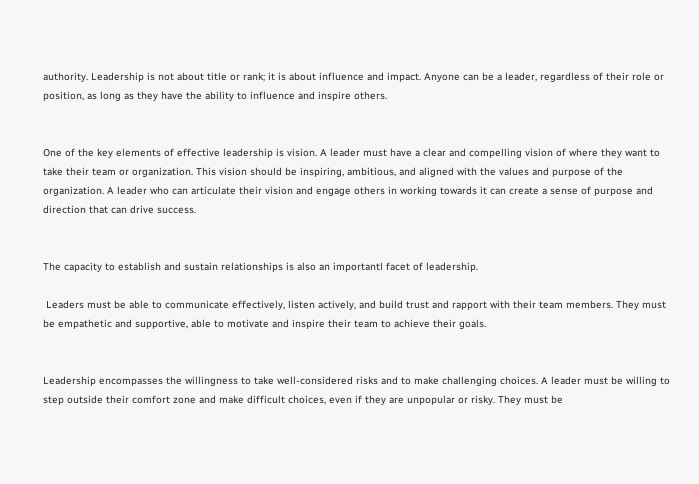authority. Leadership is not about title or rank; it is about influence and impact. Anyone can be a leader, regardless of their role or position, as long as they have the ability to influence and inspire others.


One of the key elements of effective leadership is vision. A leader must have a clear and compelling vision of where they want to take their team or organization. This vision should be inspiring, ambitious, and aligned with the values and purpose of the organization. A leader who can articulate their vision and engage others in working towards it can create a sense of purpose and direction that can drive success.


The capacity to establish and sustain relationships is also an importantl facet of leadership.

 Leaders must be able to communicate effectively, listen actively, and build trust and rapport with their team members. They must be empathetic and supportive, able to motivate and inspire their team to achieve their goals.


Leadership encompasses the willingness to take well-considered risks and to make challenging choices. A leader must be willing to step outside their comfort zone and make difficult choices, even if they are unpopular or risky. They must be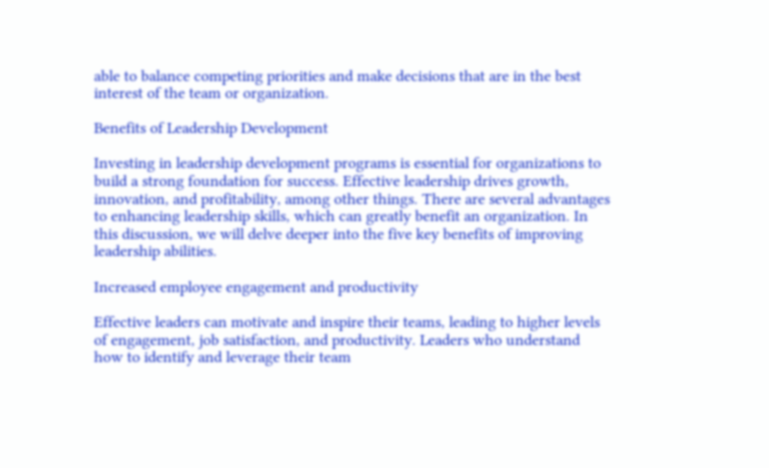able to balance competing priorities and make decisions that are in the best interest of the team or organization.

Benefits of Leadership Development

Investing in leadership development programs is essential for organizations to build a strong foundation for success. Effective leadership drives growth, innovation, and profitability, among other things. There are several advantages to enhancing leadership skills, which can greatly benefit an organization. In this discussion, we will delve deeper into the five key benefits of improving leadership abilities.

Increased employee engagement and productivity

Effective leaders can motivate and inspire their teams, leading to higher levels of engagement, job satisfaction, and productivity. Leaders who understand how to identify and leverage their team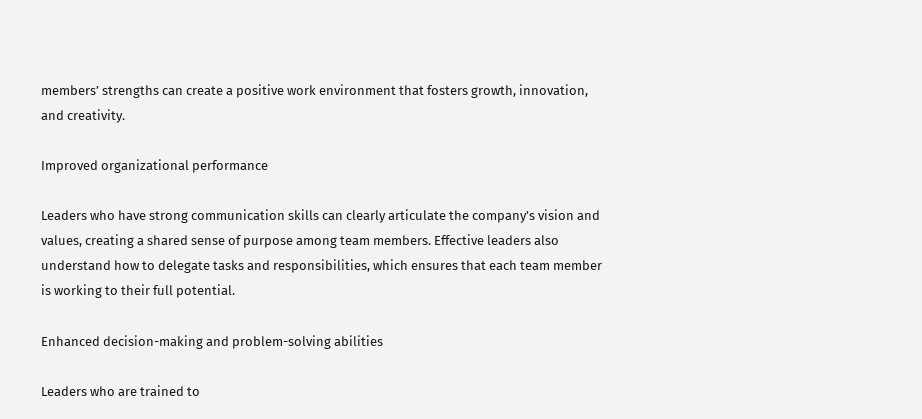members’ strengths can create a positive work environment that fosters growth, innovation, and creativity.

Improved organizational performance

Leaders who have strong communication skills can clearly articulate the company’s vision and values, creating a shared sense of purpose among team members. Effective leaders also understand how to delegate tasks and responsibilities, which ensures that each team member is working to their full potential.

Enhanced decision-making and problem-solving abilities

Leaders who are trained to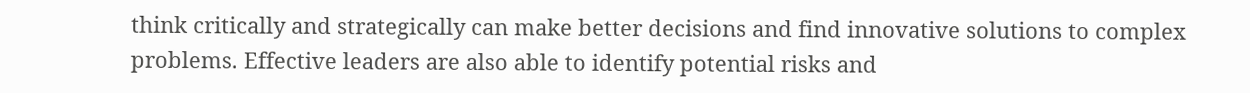think critically and strategically can make better decisions and find innovative solutions to complex problems. Effective leaders are also able to identify potential risks and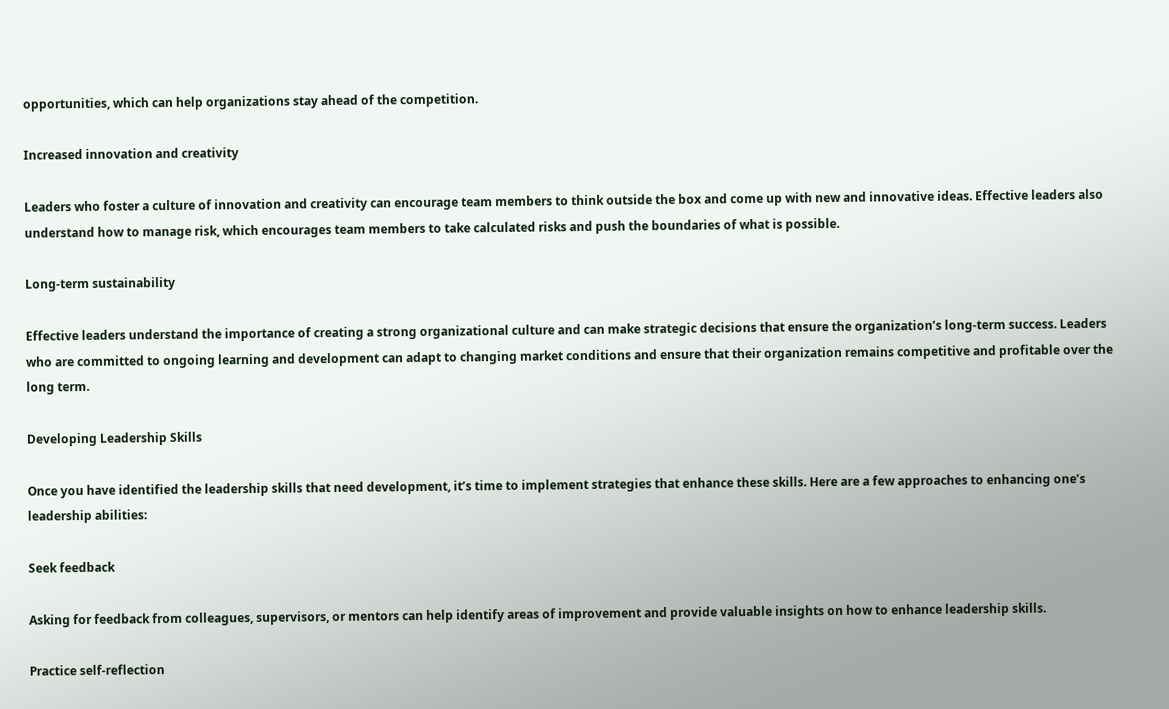opportunities, which can help organizations stay ahead of the competition.

Increased innovation and creativity

Leaders who foster a culture of innovation and creativity can encourage team members to think outside the box and come up with new and innovative ideas. Effective leaders also understand how to manage risk, which encourages team members to take calculated risks and push the boundaries of what is possible.

Long-term sustainability

Effective leaders understand the importance of creating a strong organizational culture and can make strategic decisions that ensure the organization’s long-term success. Leaders who are committed to ongoing learning and development can adapt to changing market conditions and ensure that their organization remains competitive and profitable over the long term.

Developing Leadership Skills

Once you have identified the leadership skills that need development, it’s time to implement strategies that enhance these skills. Here are a few approaches to enhancing one’s leadership abilities:

Seek feedback

Asking for feedback from colleagues, supervisors, or mentors can help identify areas of improvement and provide valuable insights on how to enhance leadership skills.

Practice self-reflection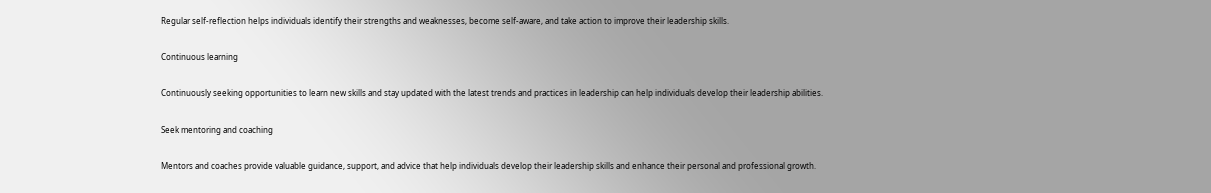Regular self-reflection helps individuals identify their strengths and weaknesses, become self-aware, and take action to improve their leadership skills.

Continuous learning

Continuously seeking opportunities to learn new skills and stay updated with the latest trends and practices in leadership can help individuals develop their leadership abilities.

Seek mentoring and coaching

Mentors and coaches provide valuable guidance, support, and advice that help individuals develop their leadership skills and enhance their personal and professional growth.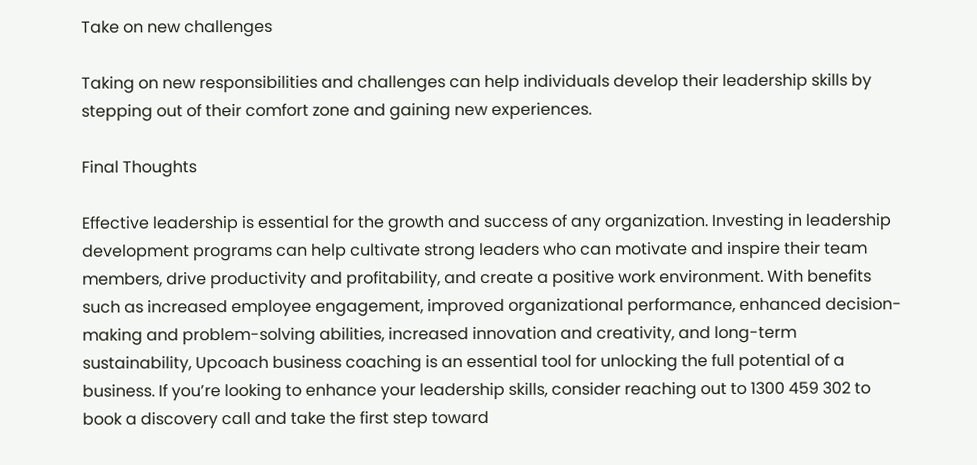Take on new challenges

Taking on new responsibilities and challenges can help individuals develop their leadership skills by stepping out of their comfort zone and gaining new experiences.

Final Thoughts

Effective leadership is essential for the growth and success of any organization. Investing in leadership development programs can help cultivate strong leaders who can motivate and inspire their team members, drive productivity and profitability, and create a positive work environment. With benefits such as increased employee engagement, improved organizational performance, enhanced decision-making and problem-solving abilities, increased innovation and creativity, and long-term sustainability, Upcoach business coaching is an essential tool for unlocking the full potential of a business. If you’re looking to enhance your leadership skills, consider reaching out to 1300 459 302 to book a discovery call and take the first step toward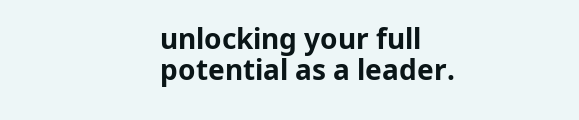unlocking your full potential as a leader.